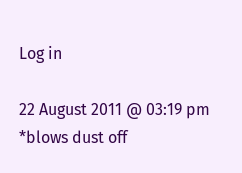Log in

22 August 2011 @ 03:19 pm
*blows dust off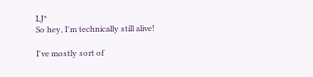LJ*
So hey, I'm technically still alive!

I've mostly sort of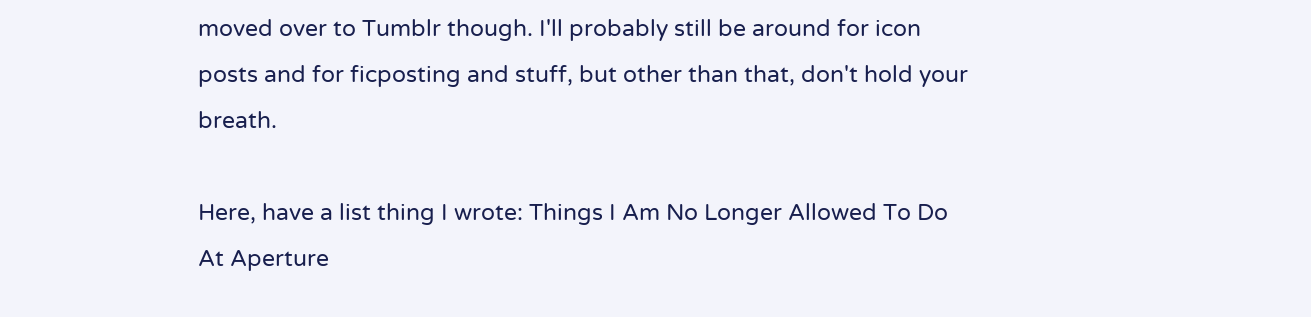moved over to Tumblr though. I'll probably still be around for icon posts and for ficposting and stuff, but other than that, don't hold your breath.

Here, have a list thing I wrote: Things I Am No Longer Allowed To Do At Aperture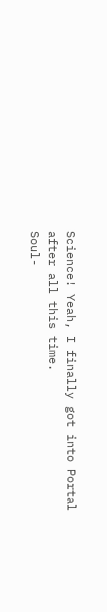Science! Yeah, I finally got into Portal after all this time.
Soul-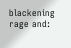blackening rage and: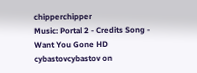chipperchipper
Music: Portal 2 - Credits Song - Want You Gone HD
cybastovcybastov on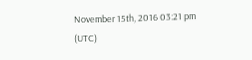November 15th, 2016 03:21 pm (UTC)